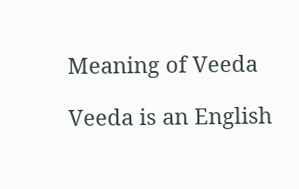Meaning of Veeda

Veeda is an English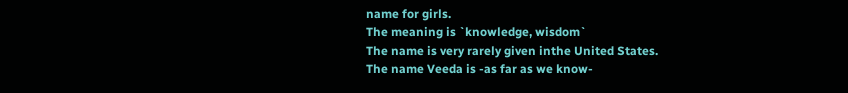name for girls.
The meaning is `knowledge, wisdom`
The name is very rarely given inthe United States.
The name Veeda is -as far as we know-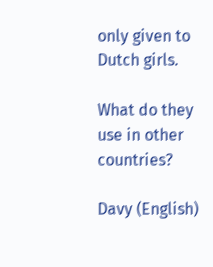only given to Dutch girls.

What do they use in other countries?

Davy (English)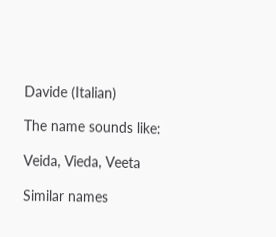Davide (Italian)

The name sounds like:

Veida, Vieda, Veeta

Similar names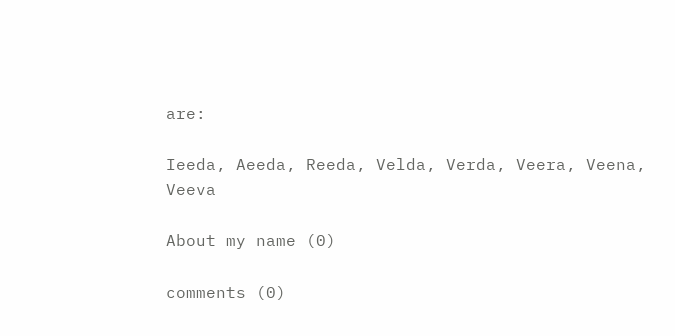are:

Ieeda, Aeeda, Reeda, Velda, Verda, Veera, Veena, Veeva

About my name (0)

comments (0)